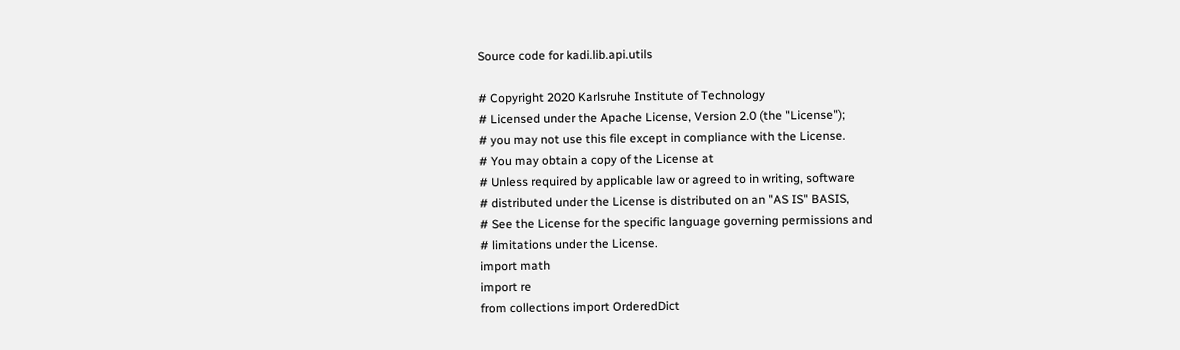Source code for kadi.lib.api.utils

# Copyright 2020 Karlsruhe Institute of Technology
# Licensed under the Apache License, Version 2.0 (the "License");
# you may not use this file except in compliance with the License.
# You may obtain a copy of the License at
# Unless required by applicable law or agreed to in writing, software
# distributed under the License is distributed on an "AS IS" BASIS,
# See the License for the specific language governing permissions and
# limitations under the License.
import math
import re
from collections import OrderedDict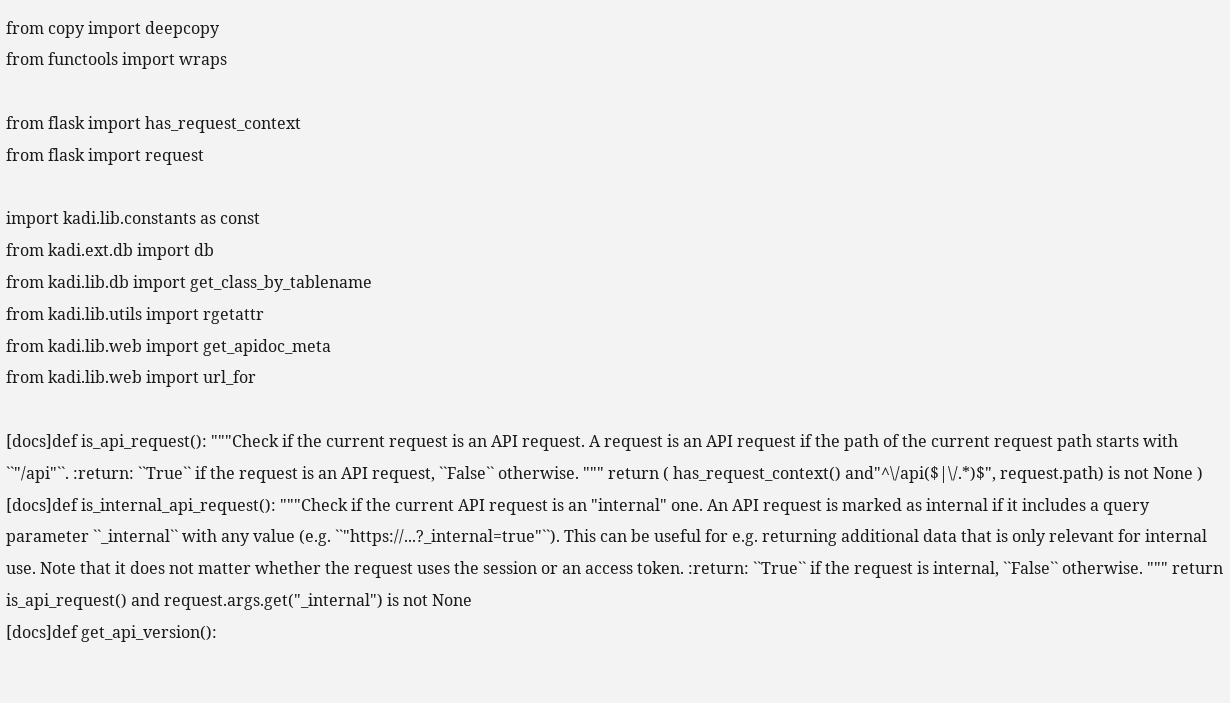from copy import deepcopy
from functools import wraps

from flask import has_request_context
from flask import request

import kadi.lib.constants as const
from kadi.ext.db import db
from kadi.lib.db import get_class_by_tablename
from kadi.lib.utils import rgetattr
from kadi.lib.web import get_apidoc_meta
from kadi.lib.web import url_for

[docs]def is_api_request(): """Check if the current request is an API request. A request is an API request if the path of the current request path starts with ``"/api"``. :return: ``True`` if the request is an API request, ``False`` otherwise. """ return ( has_request_context() and"^\/api($|\/.*)$", request.path) is not None )
[docs]def is_internal_api_request(): """Check if the current API request is an "internal" one. An API request is marked as internal if it includes a query parameter ``_internal`` with any value (e.g. ``"https://...?_internal=true"``). This can be useful for e.g. returning additional data that is only relevant for internal use. Note that it does not matter whether the request uses the session or an access token. :return: ``True`` if the request is internal, ``False`` otherwise. """ return is_api_request() and request.args.get("_internal") is not None
[docs]def get_api_version():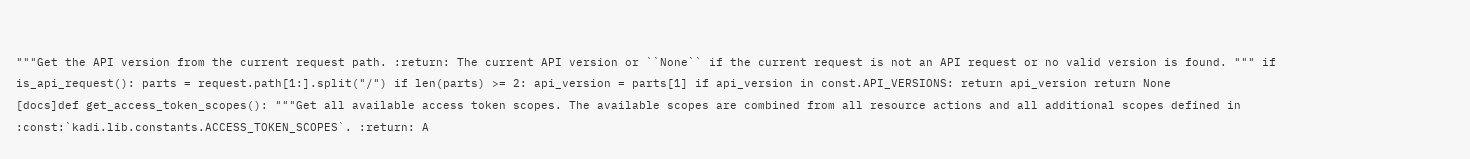"""Get the API version from the current request path. :return: The current API version or ``None`` if the current request is not an API request or no valid version is found. """ if is_api_request(): parts = request.path[1:].split("/") if len(parts) >= 2: api_version = parts[1] if api_version in const.API_VERSIONS: return api_version return None
[docs]def get_access_token_scopes(): """Get all available access token scopes. The available scopes are combined from all resource actions and all additional scopes defined in :const:`kadi.lib.constants.ACCESS_TOKEN_SCOPES`. :return: A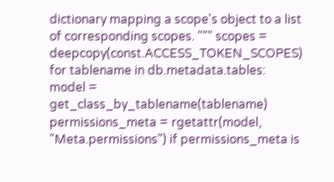dictionary mapping a scope's object to a list of corresponding scopes. """ scopes = deepcopy(const.ACCESS_TOKEN_SCOPES) for tablename in db.metadata.tables: model = get_class_by_tablename(tablename) permissions_meta = rgetattr(model, "Meta.permissions") if permissions_meta is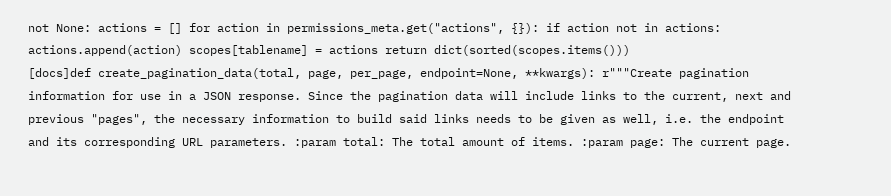not None: actions = [] for action in permissions_meta.get("actions", {}): if action not in actions: actions.append(action) scopes[tablename] = actions return dict(sorted(scopes.items()))
[docs]def create_pagination_data(total, page, per_page, endpoint=None, **kwargs): r"""Create pagination information for use in a JSON response. Since the pagination data will include links to the current, next and previous "pages", the necessary information to build said links needs to be given as well, i.e. the endpoint and its corresponding URL parameters. :param total: The total amount of items. :param page: The current page.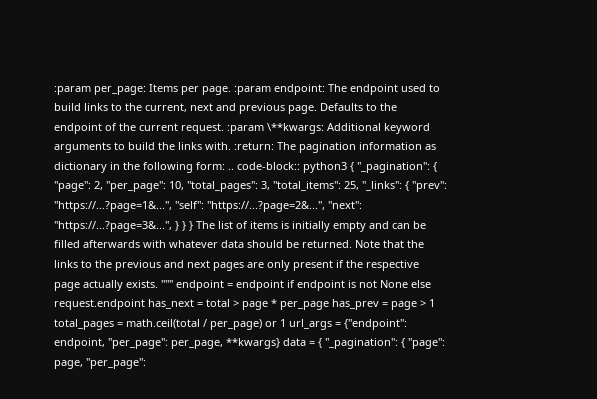:param per_page: Items per page. :param endpoint: The endpoint used to build links to the current, next and previous page. Defaults to the endpoint of the current request. :param \**kwargs: Additional keyword arguments to build the links with. :return: The pagination information as dictionary in the following form: .. code-block:: python3 { "_pagination": { "page": 2, "per_page": 10, "total_pages": 3, "total_items": 25, "_links": { "prev": "https://...?page=1&...", "self": "https://...?page=2&...", "next": "https://...?page=3&...", } } } The list of items is initially empty and can be filled afterwards with whatever data should be returned. Note that the links to the previous and next pages are only present if the respective page actually exists. """ endpoint = endpoint if endpoint is not None else request.endpoint has_next = total > page * per_page has_prev = page > 1 total_pages = math.ceil(total / per_page) or 1 url_args = {"endpoint": endpoint, "per_page": per_page, **kwargs} data = { "_pagination": { "page": page, "per_page":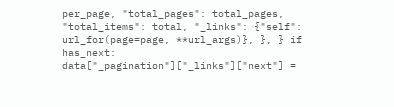per_page, "total_pages": total_pages, "total_items": total, "_links": {"self": url_for(page=page, **url_args)}, }, } if has_next: data["_pagination"]["_links"]["next"] =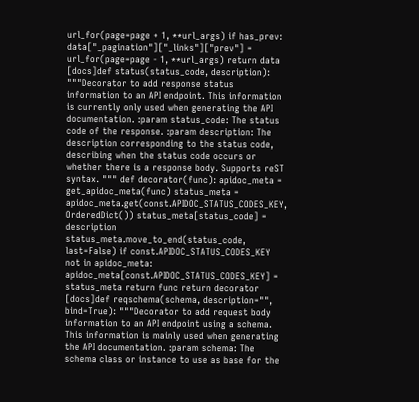url_for(page=page + 1, **url_args) if has_prev: data["_pagination"]["_links"]["prev"] = url_for(page=page - 1, **url_args) return data
[docs]def status(status_code, description): """Decorator to add response status information to an API endpoint. This information is currently only used when generating the API documentation. :param status_code: The status code of the response. :param description: The description corresponding to the status code, describing when the status code occurs or whether there is a response body. Supports reST syntax. """ def decorator(func): apidoc_meta = get_apidoc_meta(func) status_meta = apidoc_meta.get(const.APIDOC_STATUS_CODES_KEY, OrderedDict()) status_meta[status_code] = description status_meta.move_to_end(status_code, last=False) if const.APIDOC_STATUS_CODES_KEY not in apidoc_meta: apidoc_meta[const.APIDOC_STATUS_CODES_KEY] = status_meta return func return decorator
[docs]def reqschema(schema, description="", bind=True): """Decorator to add request body information to an API endpoint using a schema. This information is mainly used when generating the API documentation. :param schema: The schema class or instance to use as base for the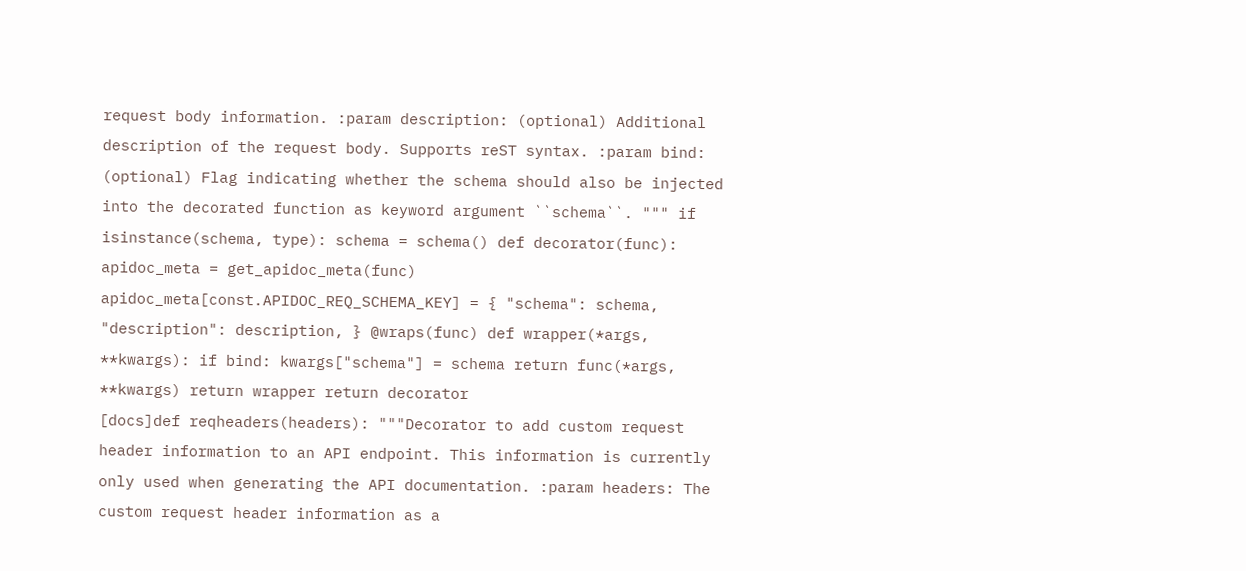request body information. :param description: (optional) Additional description of the request body. Supports reST syntax. :param bind: (optional) Flag indicating whether the schema should also be injected into the decorated function as keyword argument ``schema``. """ if isinstance(schema, type): schema = schema() def decorator(func): apidoc_meta = get_apidoc_meta(func) apidoc_meta[const.APIDOC_REQ_SCHEMA_KEY] = { "schema": schema, "description": description, } @wraps(func) def wrapper(*args, **kwargs): if bind: kwargs["schema"] = schema return func(*args, **kwargs) return wrapper return decorator
[docs]def reqheaders(headers): """Decorator to add custom request header information to an API endpoint. This information is currently only used when generating the API documentation. :param headers: The custom request header information as a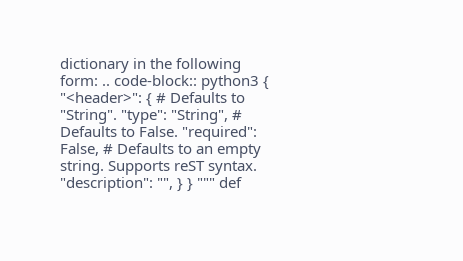dictionary in the following form: .. code-block:: python3 { "<header>": { # Defaults to "String". "type": "String", # Defaults to False. "required": False, # Defaults to an empty string. Supports reST syntax. "description": "", } } """ def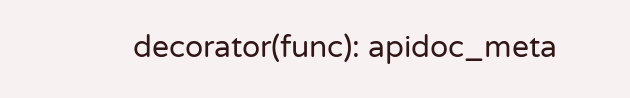decorator(func): apidoc_meta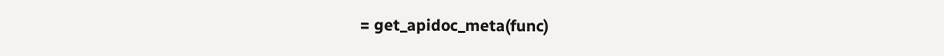= get_apidoc_meta(func)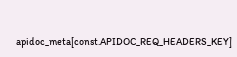apidoc_meta[const.APIDOC_REQ_HEADERS_KEY]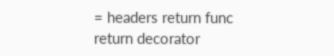= headers return func return decorator